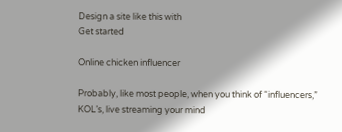Design a site like this with
Get started

Online chicken influencer

Probably, like most people, when you think of “influencers,” KOL’s, live streaming your mind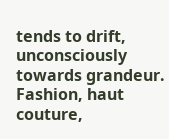tends to drift, unconsciously towards grandeur. Fashion, haut couture,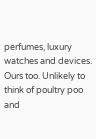perfumes, luxury watches and devices. Ours too. Unlikely to think of poultry poo and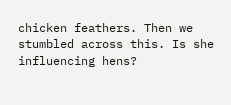chicken feathers. Then we stumbled across this. Is she influencing hens?